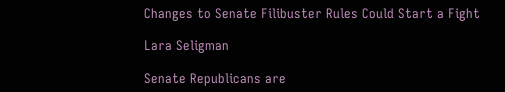Changes to Senate Filibuster Rules Could Start a Fight

Lara Seligman

Senate Republicans are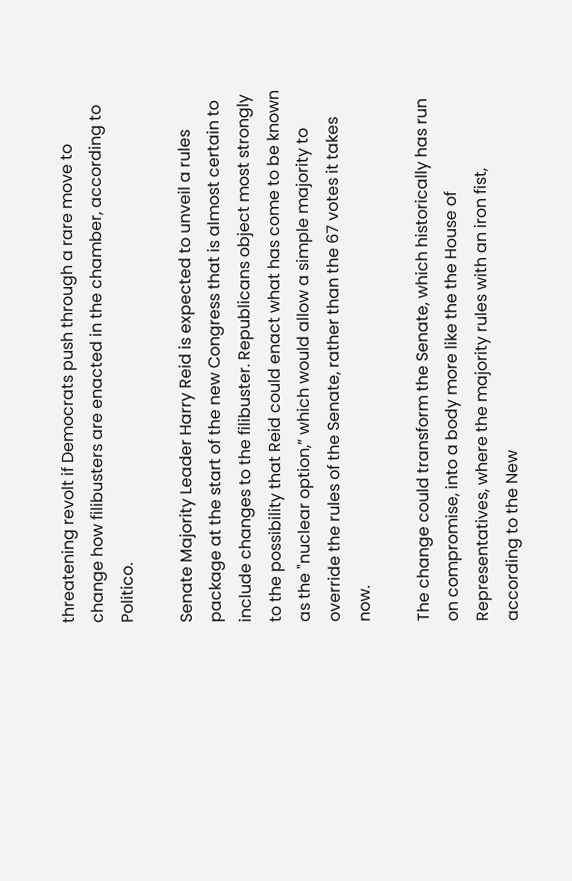threatening revolt if Democrats push through a rare move to change how filibusters are enacted in the chamber, according to Politico.

Senate Majority Leader Harry Reid is expected to unveil a rules package at the start of the new Congress that is almost certain to include changes to the filibuster. Republicans object most strongly to the possibility that Reid could enact what has come to be known as the "nuclear option,” which would allow a simple majority to override the rules of the Senate, rather than the 67 votes it takes now.

The change could transform the Senate, which historically has run on compromise, into a body more like the the House of Representatives, where the majority rules with an iron fist, according to the New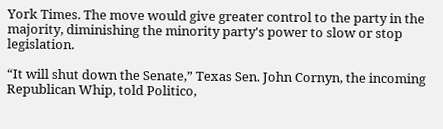York Times. The move would give greater control to the party in the majority, diminishing the minority party's power to slow or stop legislation.

“It will shut down the Senate,” Texas Sen. John Cornyn, the incoming Republican Whip, told Politico,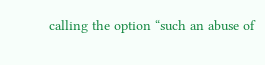calling the option “such an abuse of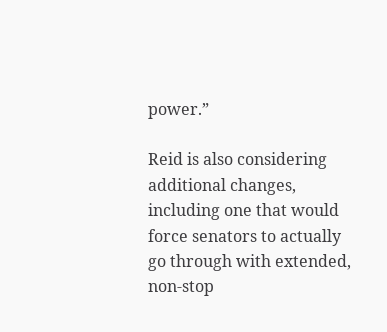power.”

Reid is also considering additional changes, including one that would force senators to actually go through with extended, non-stop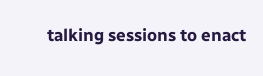talking sessions to enact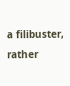a filibuster, rather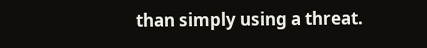than simply using a threat.